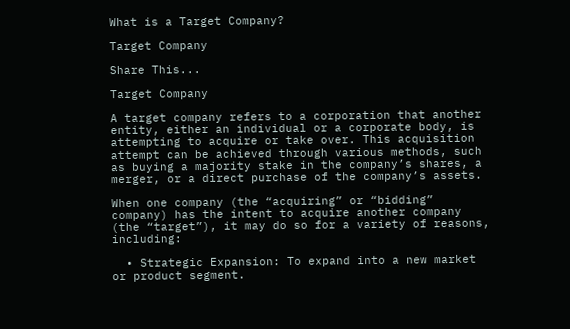What is a Target Company?

Target Company

Share This...

Target Company

A target company refers to a corporation that another entity, either an individual or a corporate body, is attempting to acquire or take over. This acquisition attempt can be achieved through various methods, such as buying a majority stake in the company’s shares, a merger, or a direct purchase of the company’s assets.

When one company (the “acquiring” or “bidding” company) has the intent to acquire another company (the “target”), it may do so for a variety of reasons, including:

  • Strategic Expansion: To expand into a new market or product segment.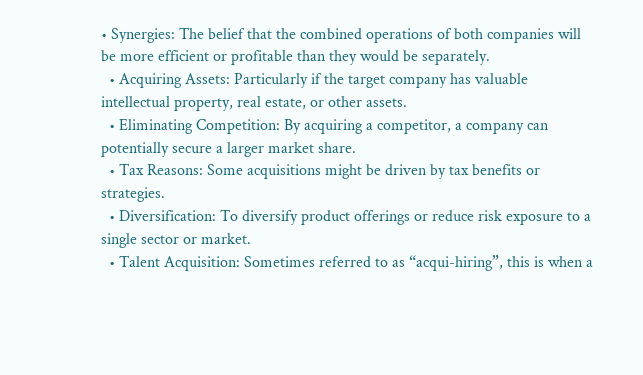• Synergies: The belief that the combined operations of both companies will be more efficient or profitable than they would be separately.
  • Acquiring Assets: Particularly if the target company has valuable intellectual property, real estate, or other assets.
  • Eliminating Competition: By acquiring a competitor, a company can potentially secure a larger market share.
  • Tax Reasons: Some acquisitions might be driven by tax benefits or strategies.
  • Diversification: To diversify product offerings or reduce risk exposure to a single sector or market.
  • Talent Acquisition: Sometimes referred to as “acqui-hiring”, this is when a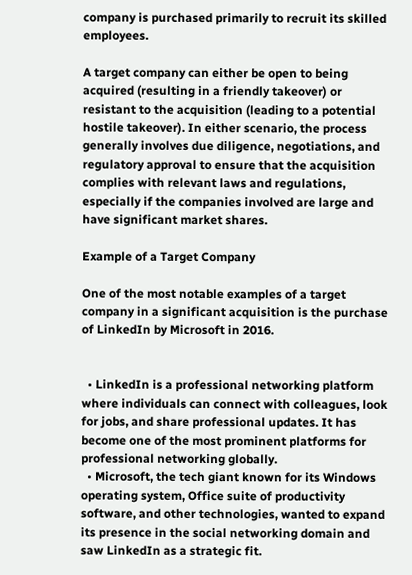company is purchased primarily to recruit its skilled employees.

A target company can either be open to being acquired (resulting in a friendly takeover) or resistant to the acquisition (leading to a potential hostile takeover). In either scenario, the process generally involves due diligence, negotiations, and regulatory approval to ensure that the acquisition complies with relevant laws and regulations, especially if the companies involved are large and have significant market shares.

Example of a Target Company

One of the most notable examples of a target company in a significant acquisition is the purchase of LinkedIn by Microsoft in 2016.


  • LinkedIn is a professional networking platform where individuals can connect with colleagues, look for jobs, and share professional updates. It has become one of the most prominent platforms for professional networking globally.
  • Microsoft, the tech giant known for its Windows operating system, Office suite of productivity software, and other technologies, wanted to expand its presence in the social networking domain and saw LinkedIn as a strategic fit.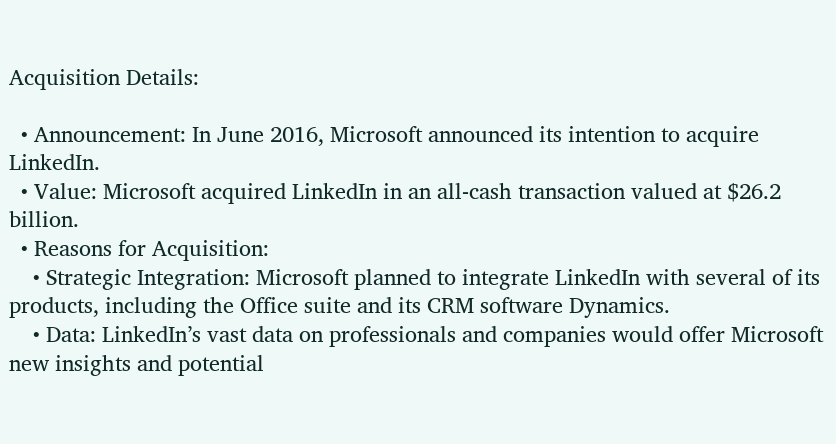Acquisition Details:

  • Announcement: In June 2016, Microsoft announced its intention to acquire LinkedIn.
  • Value: Microsoft acquired LinkedIn in an all-cash transaction valued at $26.2 billion.
  • Reasons for Acquisition:
    • Strategic Integration: Microsoft planned to integrate LinkedIn with several of its products, including the Office suite and its CRM software Dynamics.
    • Data: LinkedIn’s vast data on professionals and companies would offer Microsoft new insights and potential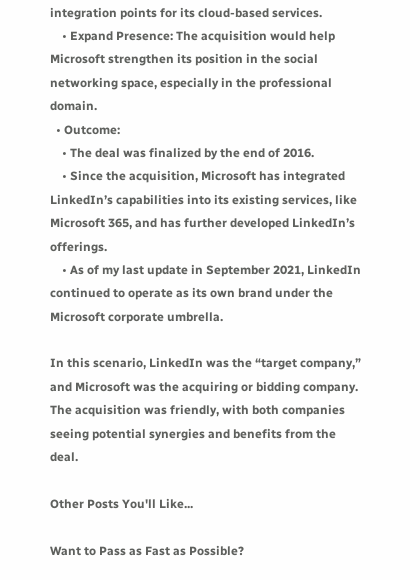integration points for its cloud-based services.
    • Expand Presence: The acquisition would help Microsoft strengthen its position in the social networking space, especially in the professional domain.
  • Outcome:
    • The deal was finalized by the end of 2016.
    • Since the acquisition, Microsoft has integrated LinkedIn’s capabilities into its existing services, like Microsoft 365, and has further developed LinkedIn’s offerings.
    • As of my last update in September 2021, LinkedIn continued to operate as its own brand under the Microsoft corporate umbrella.

In this scenario, LinkedIn was the “target company,” and Microsoft was the acquiring or bidding company. The acquisition was friendly, with both companies seeing potential synergies and benefits from the deal.

Other Posts You'll Like...

Want to Pass as Fast as Possible?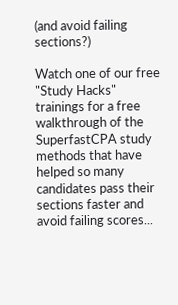(and avoid failing sections?)

Watch one of our free "Study Hacks" trainings for a free walkthrough of the SuperfastCPA study methods that have helped so many candidates pass their sections faster and avoid failing scores...